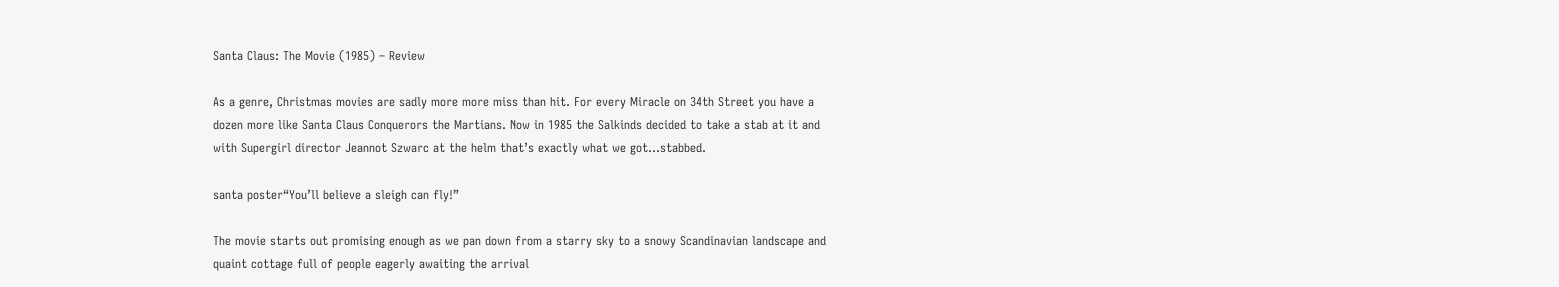Santa Claus: The Movie (1985) – Review

As a genre, Christmas movies are sadly more more miss than hit. For every Miracle on 34th Street you have a dozen more like Santa Claus Conquerors the Martians. Now in 1985 the Salkinds decided to take a stab at it and with Supergirl director Jeannot Szwarc at the helm that’s exactly what we got…stabbed.

santa poster“You’ll believe a sleigh can fly!”

The movie starts out promising enough as we pan down from a starry sky to a snowy Scandinavian landscape and quaint cottage full of people eagerly awaiting the arrival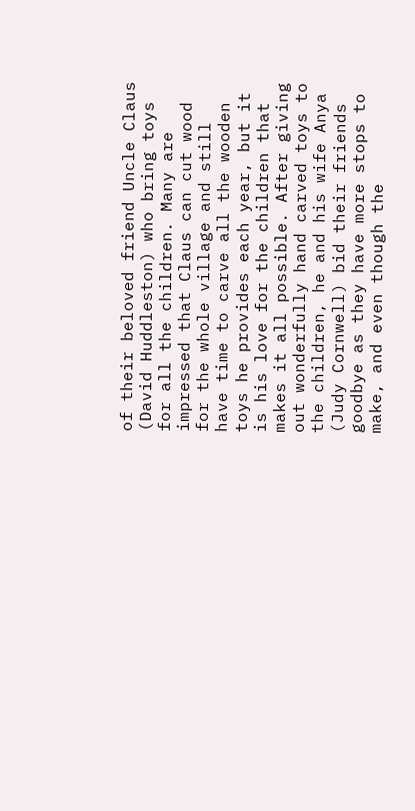of their beloved friend Uncle Claus (David Huddleston) who bring toys for all the children. Many are impressed that Claus can cut wood for the whole village and still have time to carve all the wooden toys he provides each year, but it is his love for the children that makes it all possible. After giving out wonderfully hand carved toys to the children, he and his wife Anya (Judy Cornwell) bid their friends goodbye as they have more stops to make, and even though the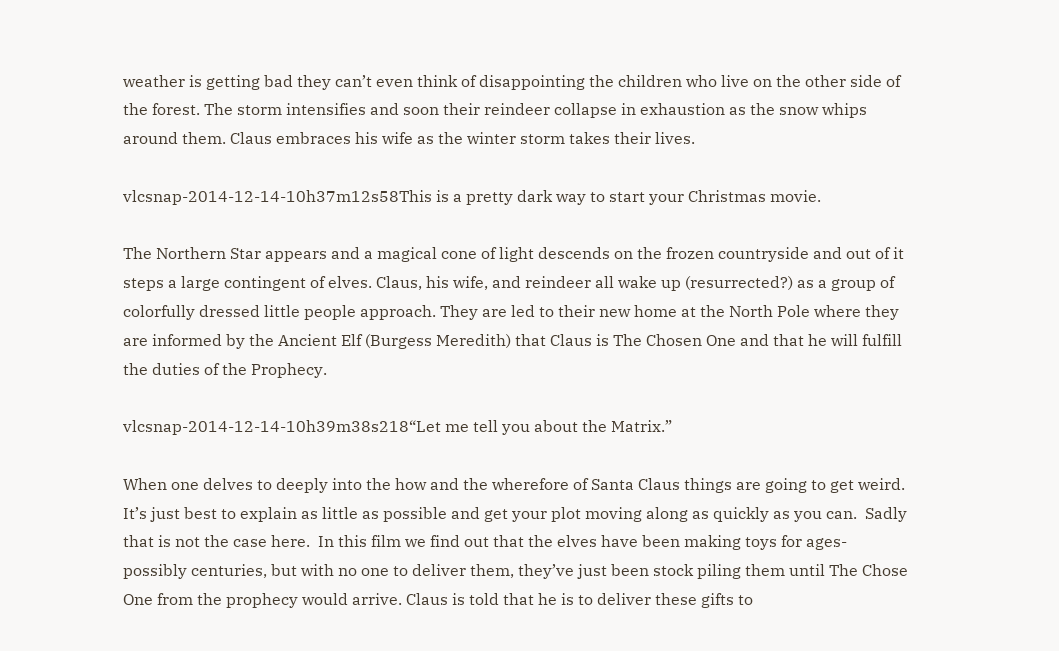weather is getting bad they can’t even think of disappointing the children who live on the other side of the forest. The storm intensifies and soon their reindeer collapse in exhaustion as the snow whips around them. Claus embraces his wife as the winter storm takes their lives.

vlcsnap-2014-12-14-10h37m12s58This is a pretty dark way to start your Christmas movie.

The Northern Star appears and a magical cone of light descends on the frozen countryside and out of it steps a large contingent of elves. Claus, his wife, and reindeer all wake up (resurrected?) as a group of colorfully dressed little people approach. They are led to their new home at the North Pole where they are informed by the Ancient Elf (Burgess Meredith) that Claus is The Chosen One and that he will fulfill the duties of the Prophecy.

vlcsnap-2014-12-14-10h39m38s218“Let me tell you about the Matrix.”

When one delves to deeply into the how and the wherefore of Santa Claus things are going to get weird. It’s just best to explain as little as possible and get your plot moving along as quickly as you can.  Sadly that is not the case here.  In this film we find out that the elves have been making toys for ages-possibly centuries, but with no one to deliver them, they’ve just been stock piling them until The Chose One from the prophecy would arrive. Claus is told that he is to deliver these gifts to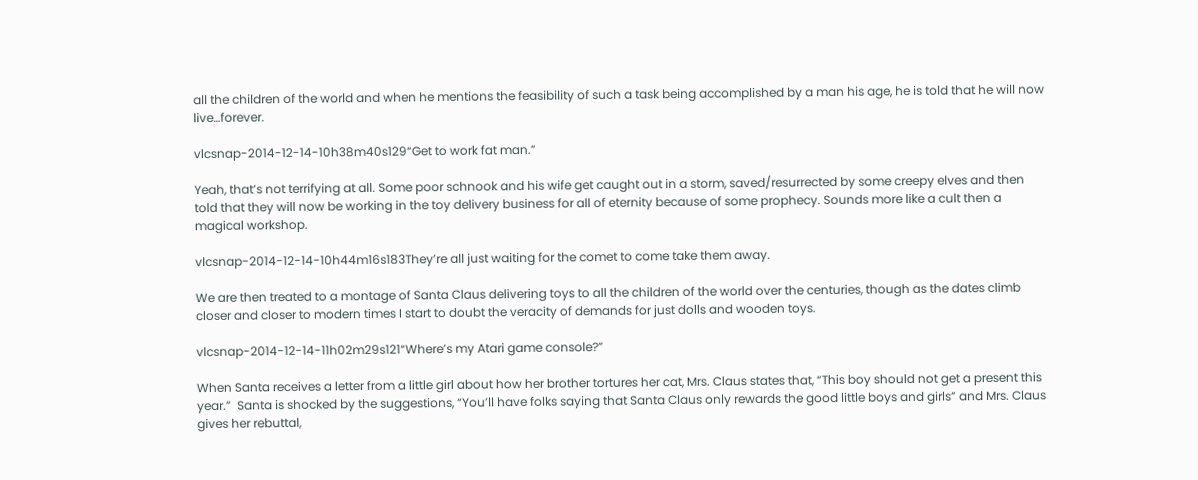all the children of the world and when he mentions the feasibility of such a task being accomplished by a man his age, he is told that he will now live…forever.

vlcsnap-2014-12-14-10h38m40s129“Get to work fat man.”

Yeah, that’s not terrifying at all. Some poor schnook and his wife get caught out in a storm, saved/resurrected by some creepy elves and then told that they will now be working in the toy delivery business for all of eternity because of some prophecy. Sounds more like a cult then a magical workshop.

vlcsnap-2014-12-14-10h44m16s183They’re all just waiting for the comet to come take them away.

We are then treated to a montage of Santa Claus delivering toys to all the children of the world over the centuries, though as the dates climb closer and closer to modern times I start to doubt the veracity of demands for just dolls and wooden toys.

vlcsnap-2014-12-14-11h02m29s121“Where’s my Atari game console?”

When Santa receives a letter from a little girl about how her brother tortures her cat, Mrs. Claus states that, “This boy should not get a present this year.”  Santa is shocked by the suggestions, “You’ll have folks saying that Santa Claus only rewards the good little boys and girls” and Mrs. Claus gives her rebuttal,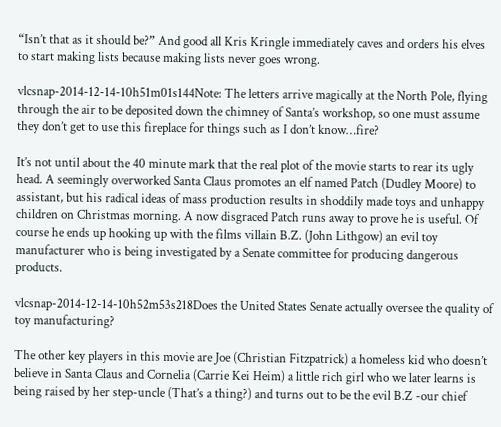“Isn’t that as it should be?” And good all Kris Kringle immediately caves and orders his elves to start making lists because making lists never goes wrong.

vlcsnap-2014-12-14-10h51m01s144Note: The letters arrive magically at the North Pole, flying through the air to be deposited down the chimney of Santa’s workshop, so one must assume they don’t get to use this fireplace for things such as I don’t know…fire?

It’s not until about the 40 minute mark that the real plot of the movie starts to rear its ugly head. A seemingly overworked Santa Claus promotes an elf named Patch (Dudley Moore) to assistant, but his radical ideas of mass production results in shoddily made toys and unhappy children on Christmas morning. A now disgraced Patch runs away to prove he is useful. Of course he ends up hooking up with the films villain B.Z. (John Lithgow) an evil toy manufacturer who is being investigated by a Senate committee for producing dangerous products.

vlcsnap-2014-12-14-10h52m53s218Does the United States Senate actually oversee the quality of toy manufacturing?

The other key players in this movie are Joe (Christian Fitzpatrick) a homeless kid who doesn’t believe in Santa Claus and Cornelia (Carrie Kei Heim) a little rich girl who we later learns is being raised by her step-uncle (That’s a thing?) and turns out to be the evil B.Z -our chief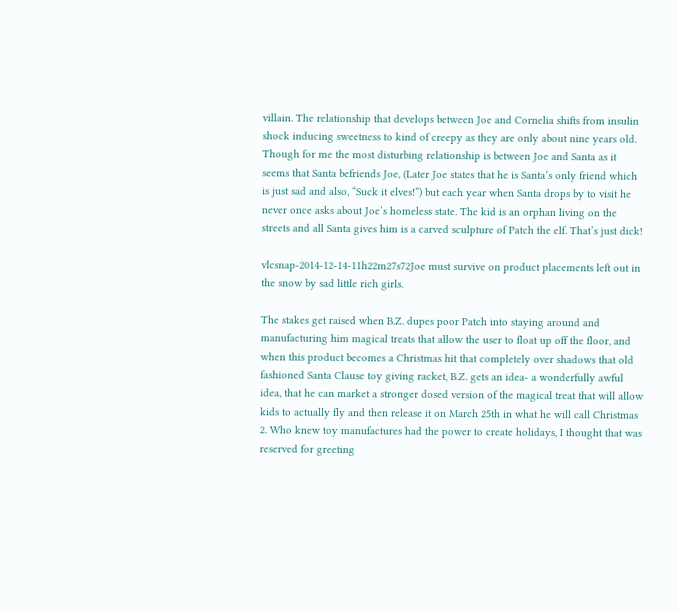villain. The relationship that develops between Joe and Cornelia shifts from insulin shock inducing sweetness to kind of creepy as they are only about nine years old. Though for me the most disturbing relationship is between Joe and Santa as it seems that Santa befriends Joe, (Later Joe states that he is Santa’s only friend which is just sad and also, “Suck it elves!”) but each year when Santa drops by to visit he never once asks about Joe’s homeless state. The kid is an orphan living on the streets and all Santa gives him is a carved sculpture of Patch the elf. That’s just dick!

vlcsnap-2014-12-14-11h22m27s72Joe must survive on product placements left out in the snow by sad little rich girls.

The stakes get raised when B.Z. dupes poor Patch into staying around and manufacturing him magical treats that allow the user to float up off the floor, and when this product becomes a Christmas hit that completely over shadows that old fashioned Santa Clause toy giving racket, B.Z. gets an idea- a wonderfully awful idea, that he can market a stronger dosed version of the magical treat that will allow kids to actually fly and then release it on March 25th in what he will call Christmas 2. Who knew toy manufactures had the power to create holidays, I thought that was reserved for greeting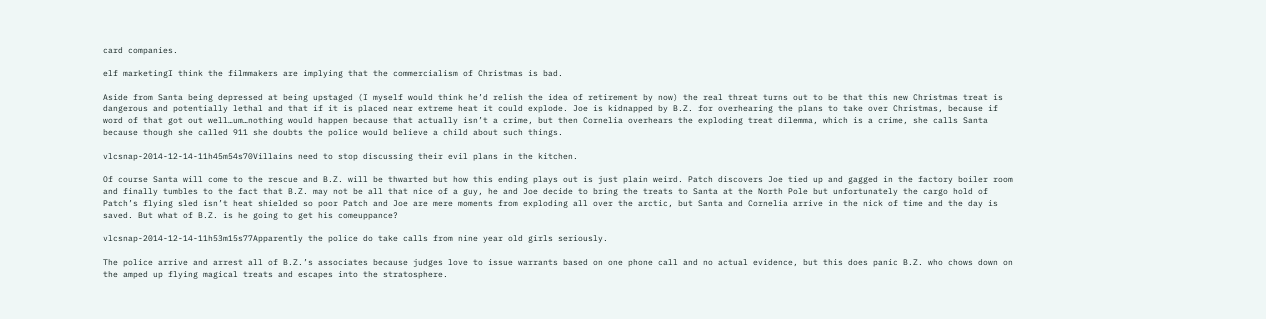card companies.

elf marketingI think the filmmakers are implying that the commercialism of Christmas is bad.

Aside from Santa being depressed at being upstaged (I myself would think he’d relish the idea of retirement by now) the real threat turns out to be that this new Christmas treat is dangerous and potentially lethal and that if it is placed near extreme heat it could explode. Joe is kidnapped by B.Z. for overhearing the plans to take over Christmas, because if word of that got out well…um…nothing would happen because that actually isn’t a crime, but then Cornelia overhears the exploding treat dilemma, which is a crime, she calls Santa because though she called 911 she doubts the police would believe a child about such things.

vlcsnap-2014-12-14-11h45m54s70Villains need to stop discussing their evil plans in the kitchen.

Of course Santa will come to the rescue and B.Z. will be thwarted but how this ending plays out is just plain weird. Patch discovers Joe tied up and gagged in the factory boiler room and finally tumbles to the fact that B.Z. may not be all that nice of a guy, he and Joe decide to bring the treats to Santa at the North Pole but unfortunately the cargo hold of Patch’s flying sled isn’t heat shielded so poor Patch and Joe are mere moments from exploding all over the arctic, but Santa and Cornelia arrive in the nick of time and the day is saved. But what of B.Z. is he going to get his comeuppance?

vlcsnap-2014-12-14-11h53m15s77Apparently the police do take calls from nine year old girls seriously.

The police arrive and arrest all of B.Z.’s associates because judges love to issue warrants based on one phone call and no actual evidence, but this does panic B.Z. who chows down on the amped up flying magical treats and escapes into the stratosphere.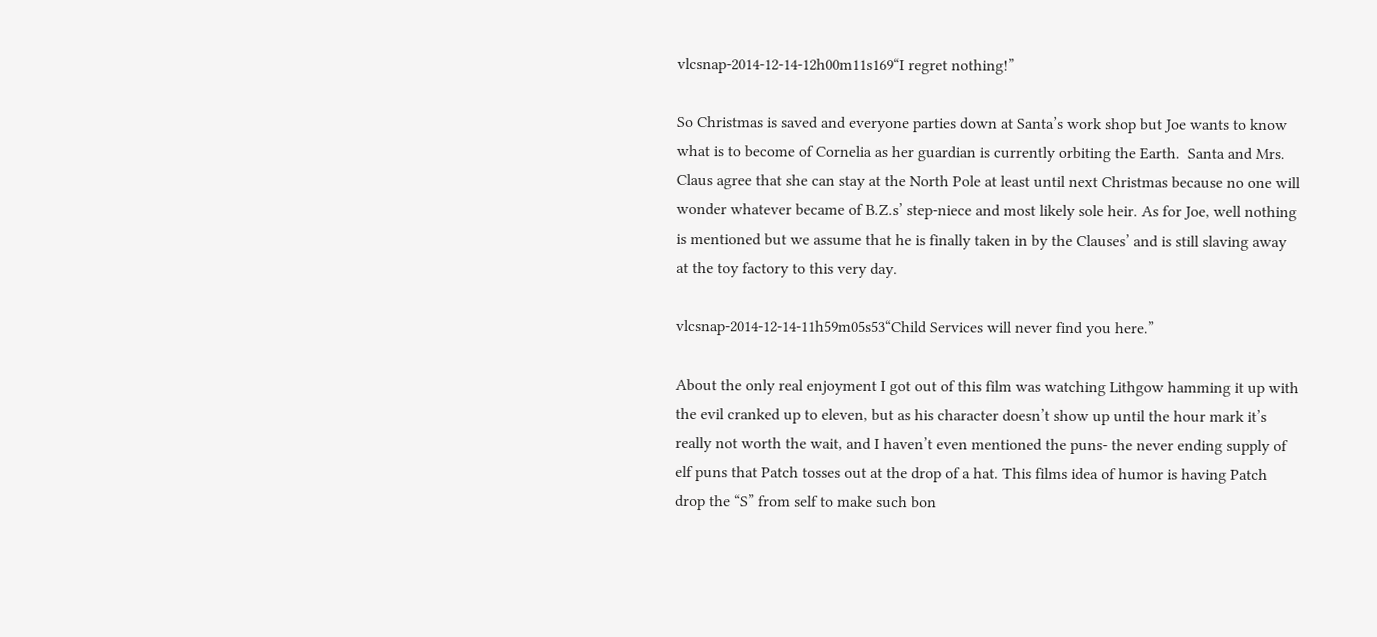vlcsnap-2014-12-14-12h00m11s169“I regret nothing!”

So Christmas is saved and everyone parties down at Santa’s work shop but Joe wants to know what is to become of Cornelia as her guardian is currently orbiting the Earth.  Santa and Mrs. Claus agree that she can stay at the North Pole at least until next Christmas because no one will wonder whatever became of B.Z.s’ step-niece and most likely sole heir. As for Joe, well nothing is mentioned but we assume that he is finally taken in by the Clauses’ and is still slaving away at the toy factory to this very day.

vlcsnap-2014-12-14-11h59m05s53“Child Services will never find you here.”

About the only real enjoyment I got out of this film was watching Lithgow hamming it up with the evil cranked up to eleven, but as his character doesn’t show up until the hour mark it’s really not worth the wait, and I haven’t even mentioned the puns- the never ending supply of elf puns that Patch tosses out at the drop of a hat. This films idea of humor is having Patch drop the “S” from self to make such bon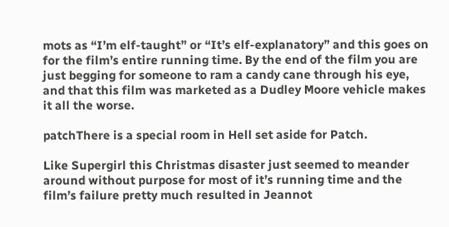mots as “I’m elf-taught” or “It’s elf-explanatory” and this goes on for the film’s entire running time. By the end of the film you are just begging for someone to ram a candy cane through his eye, and that this film was marketed as a Dudley Moore vehicle makes it all the worse.

patchThere is a special room in Hell set aside for Patch.

Like Supergirl this Christmas disaster just seemed to meander around without purpose for most of it’s running time and the film’s failure pretty much resulted in Jeannot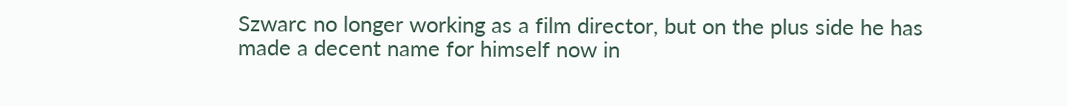Szwarc no longer working as a film director, but on the plus side he has made a decent name for himself now in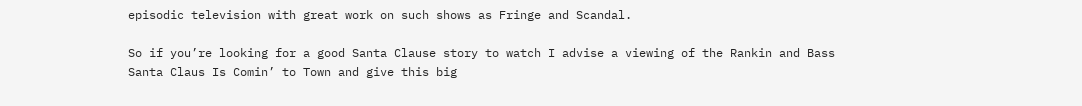episodic television with great work on such shows as Fringe and Scandal.

So if you’re looking for a good Santa Clause story to watch I advise a viewing of the Rankin and Bass Santa Claus Is Comin’ to Town and give this big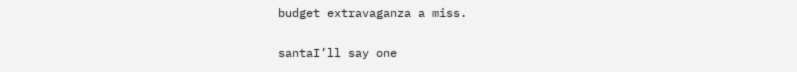budget extravaganza a miss.

santaI’ll say one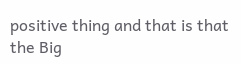positive thing and that is that the Big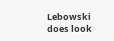Lebowski does look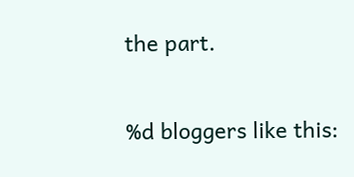the part.

%d bloggers like this: